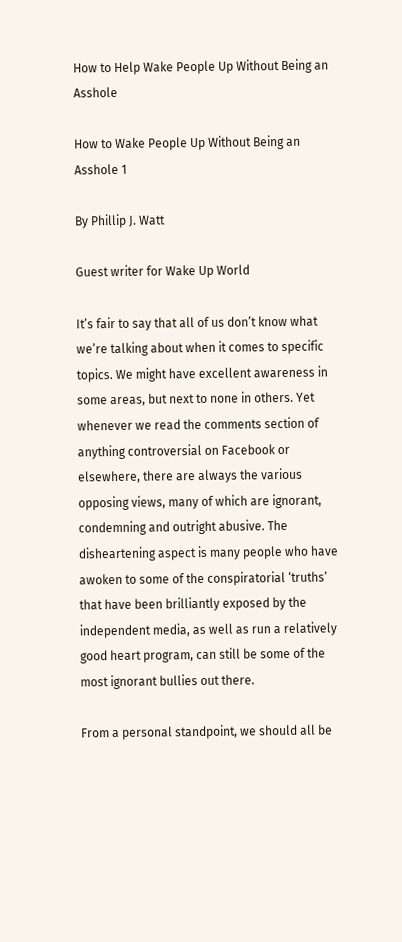How to Help Wake People Up Without Being an Asshole

How to Wake People Up Without Being an Asshole 1

By Phillip J. Watt

Guest writer for Wake Up World

It’s fair to say that all of us don’t know what we’re talking about when it comes to specific topics. We might have excellent awareness in some areas, but next to none in others. Yet whenever we read the comments section of anything controversial on Facebook or elsewhere, there are always the various opposing views, many of which are ignorant, condemning and outright abusive. The disheartening aspect is many people who have awoken to some of the conspiratorial ‘truths’ that have been brilliantly exposed by the independent media, as well as run a relatively good heart program, can still be some of the most ignorant bullies out there.

From a personal standpoint, we should all be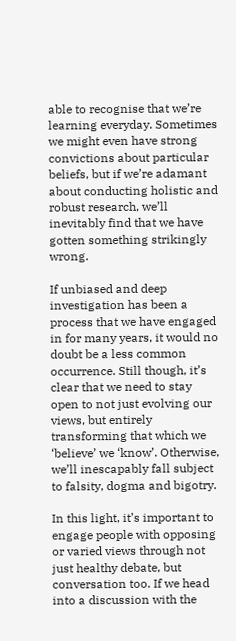able to recognise that we’re learning everyday. Sometimes we might even have strong convictions about particular beliefs, but if we’re adamant about conducting holistic and robust research, we’ll inevitably find that we have gotten something strikingly wrong.

If unbiased and deep investigation has been a process that we have engaged in for many years, it would no doubt be a less common occurrence. Still though, it’s clear that we need to stay open to not just evolving our views, but entirely transforming that which we ‘believe’ we ‘know’. Otherwise, we’ll inescapably fall subject to falsity, dogma and bigotry.

In this light, it’s important to engage people with opposing or varied views through not just healthy debate, but conversation too. If we head into a discussion with the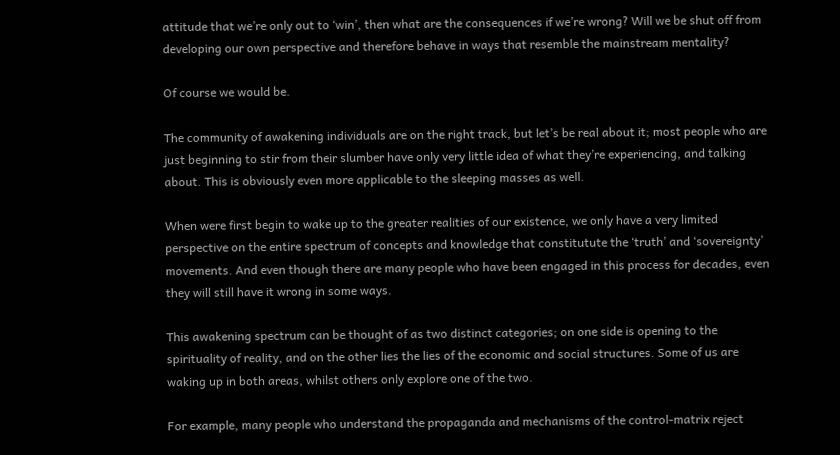attitude that we’re only out to ‘win’, then what are the consequences if we’re wrong? Will we be shut off from developing our own perspective and therefore behave in ways that resemble the mainstream mentality?

Of course we would be.

The community of awakening individuals are on the right track, but let’s be real about it; most people who are just beginning to stir from their slumber have only very little idea of what they’re experiencing, and talking about. This is obviously even more applicable to the sleeping masses as well.

When were first begin to wake up to the greater realities of our existence, we only have a very limited perspective on the entire spectrum of concepts and knowledge that constitutute the ‘truth’ and ‘sovereignty’ movements. And even though there are many people who have been engaged in this process for decades, even they will still have it wrong in some ways.

This awakening spectrum can be thought of as two distinct categories; on one side is opening to the spirituality of reality, and on the other lies the lies of the economic and social structures. Some of us are waking up in both areas, whilst others only explore one of the two.

For example, many people who understand the propaganda and mechanisms of the control-matrix reject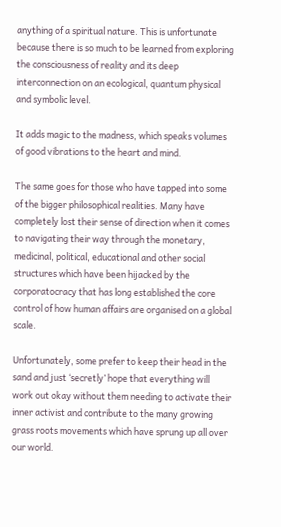anything of a spiritual nature. This is unfortunate because there is so much to be learned from exploring the consciousness of reality and its deep interconnection on an ecological, quantum physical and symbolic level.

It adds magic to the madness, which speaks volumes of good vibrations to the heart and mind.

The same goes for those who have tapped into some of the bigger philosophical realities. Many have completely lost their sense of direction when it comes to navigating their way through the monetary, medicinal, political, educational and other social structures which have been hijacked by the corporatocracy that has long established the core control of how human affairs are organised on a global scale.

Unfortunately, some prefer to keep their head in the sand and just ‘secretly’ hope that everything will work out okay without them needing to activate their inner activist and contribute to the many growing grass roots movements which have sprung up all over our world.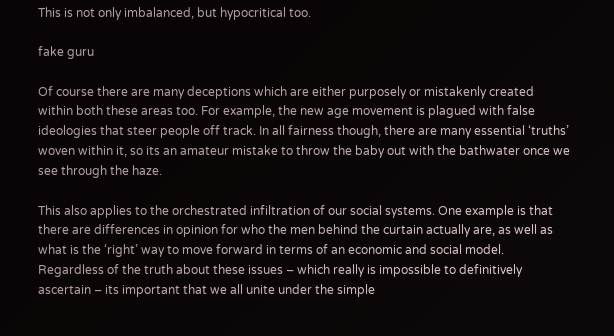This is not only imbalanced, but hypocritical too.

fake guru

Of course there are many deceptions which are either purposely or mistakenly created within both these areas too. For example, the new age movement is plagued with false ideologies that steer people off track. In all fairness though, there are many essential ‘truths’ woven within it, so its an amateur mistake to throw the baby out with the bathwater once we see through the haze.

This also applies to the orchestrated infiltration of our social systems. One example is that there are differences in opinion for who the men behind the curtain actually are, as well as what is the ‘right’ way to move forward in terms of an economic and social model. Regardless of the truth about these issues – which really is impossible to definitively ascertain – its important that we all unite under the simple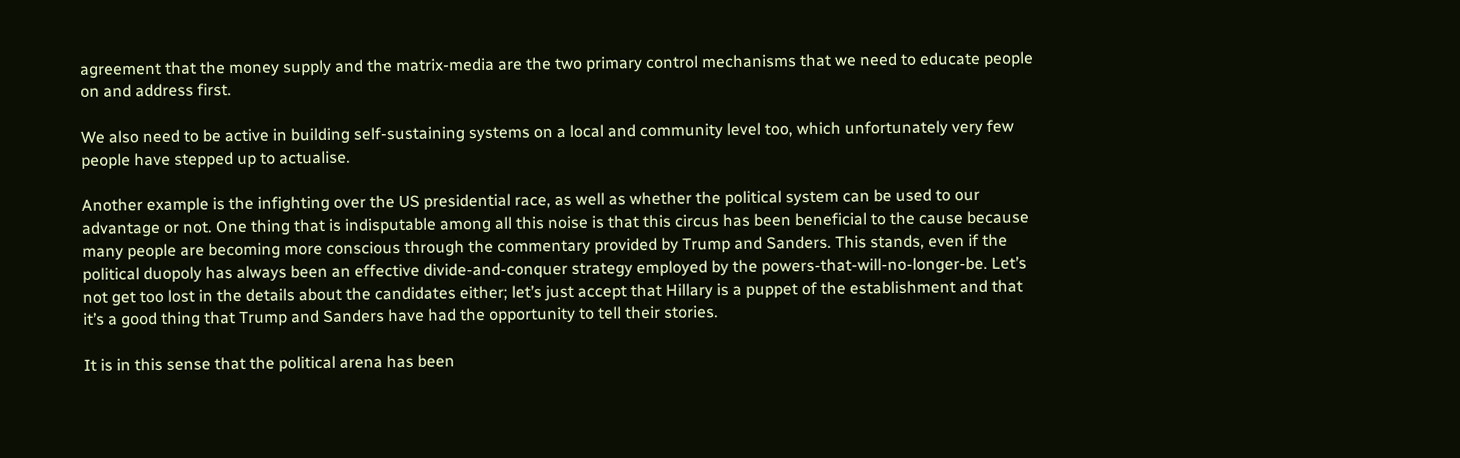agreement that the money supply and the matrix-media are the two primary control mechanisms that we need to educate people on and address first.

We also need to be active in building self-sustaining systems on a local and community level too, which unfortunately very few people have stepped up to actualise.

Another example is the infighting over the US presidential race, as well as whether the political system can be used to our advantage or not. One thing that is indisputable among all this noise is that this circus has been beneficial to the cause because many people are becoming more conscious through the commentary provided by Trump and Sanders. This stands, even if the political duopoly has always been an effective divide-and-conquer strategy employed by the powers-that-will-no-longer-be. Let’s not get too lost in the details about the candidates either; let’s just accept that Hillary is a puppet of the establishment and that it’s a good thing that Trump and Sanders have had the opportunity to tell their stories.

It is in this sense that the political arena has been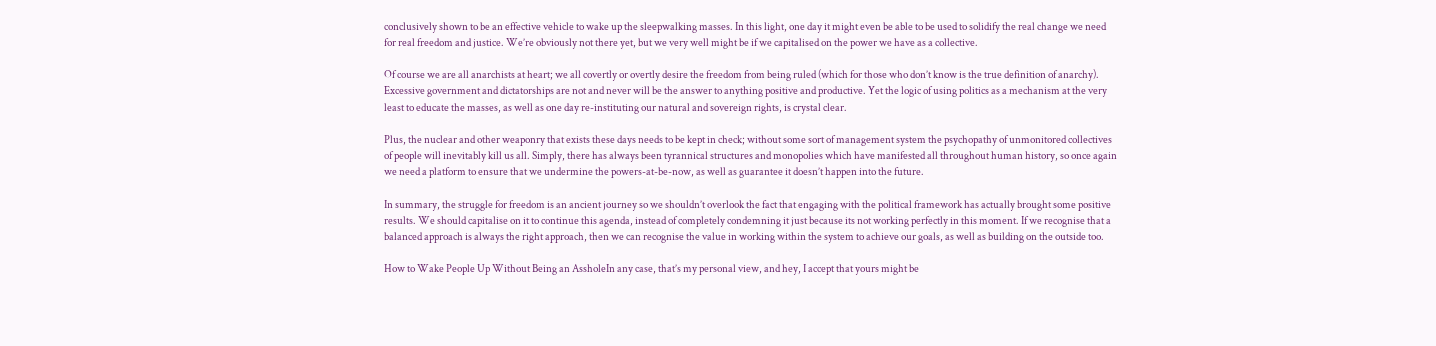conclusively shown to be an effective vehicle to wake up the sleepwalking masses. In this light, one day it might even be able to be used to solidify the real change we need for real freedom and justice. We’re obviously not there yet, but we very well might be if we capitalised on the power we have as a collective.

Of course we are all anarchists at heart; we all covertly or overtly desire the freedom from being ruled (which for those who don’t know is the true definition of anarchy). Excessive government and dictatorships are not and never will be the answer to anything positive and productive. Yet the logic of using politics as a mechanism at the very least to educate the masses, as well as one day re-instituting our natural and sovereign rights, is crystal clear.

Plus, the nuclear and other weaponry that exists these days needs to be kept in check; without some sort of management system the psychopathy of unmonitored collectives of people will inevitably kill us all. Simply, there has always been tyrannical structures and monopolies which have manifested all throughout human history, so once again we need a platform to ensure that we undermine the powers-at-be-now, as well as guarantee it doesn’t happen into the future.

In summary, the struggle for freedom is an ancient journey so we shouldn’t overlook the fact that engaging with the political framework has actually brought some positive results. We should capitalise on it to continue this agenda, instead of completely condemning it just because its not working perfectly in this moment. If we recognise that a balanced approach is always the right approach, then we can recognise the value in working within the system to achieve our goals, as well as building on the outside too.

How to Wake People Up Without Being an AssholeIn any case, that’s my personal view, and hey, I accept that yours might be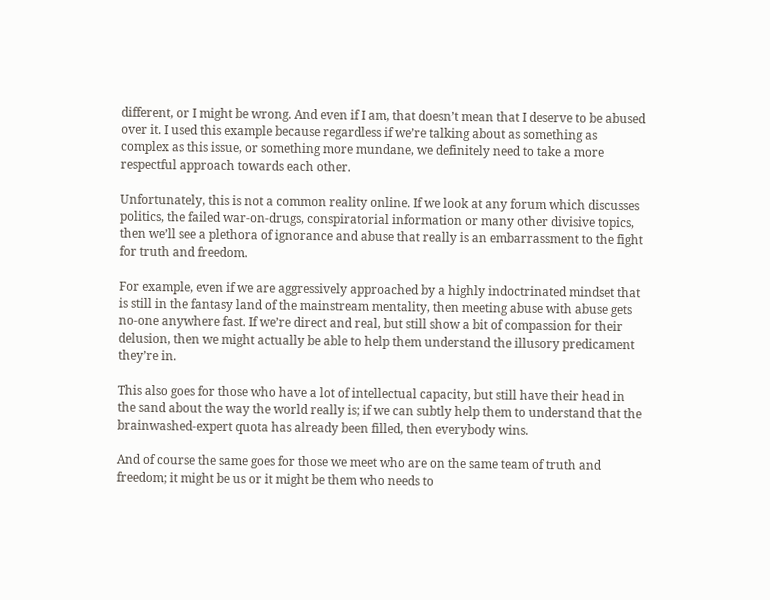different, or I might be wrong. And even if I am, that doesn’t mean that I deserve to be abused over it. I used this example because regardless if we’re talking about as something as complex as this issue, or something more mundane, we definitely need to take a more respectful approach towards each other.

Unfortunately, this is not a common reality online. If we look at any forum which discusses politics, the failed war-on-drugs, conspiratorial information or many other divisive topics, then we’ll see a plethora of ignorance and abuse that really is an embarrassment to the fight for truth and freedom.

For example, even if we are aggressively approached by a highly indoctrinated mindset that is still in the fantasy land of the mainstream mentality, then meeting abuse with abuse gets no-one anywhere fast. If we’re direct and real, but still show a bit of compassion for their delusion, then we might actually be able to help them understand the illusory predicament they’re in.

This also goes for those who have a lot of intellectual capacity, but still have their head in the sand about the way the world really is; if we can subtly help them to understand that the brainwashed-expert quota has already been filled, then everybody wins.

And of course the same goes for those we meet who are on the same team of truth and freedom; it might be us or it might be them who needs to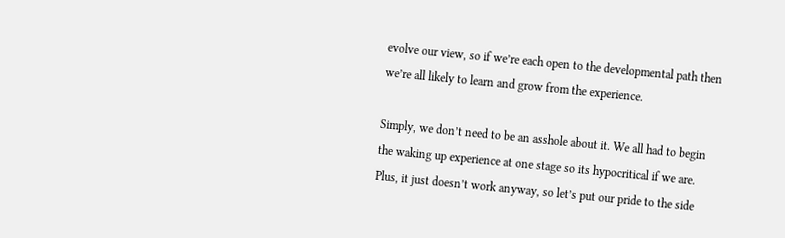evolve our view, so if we’re each open to the developmental path then we’re all likely to learn and grow from the experience.

Simply, we don’t need to be an asshole about it. We all had to begin the waking up experience at one stage so its hypocritical if we are. Plus, it just doesn’t work anyway, so let’s put our pride to the side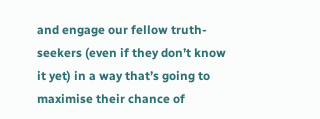and engage our fellow truth-seekers (even if they don’t know it yet) in a way that’s going to maximise their chance of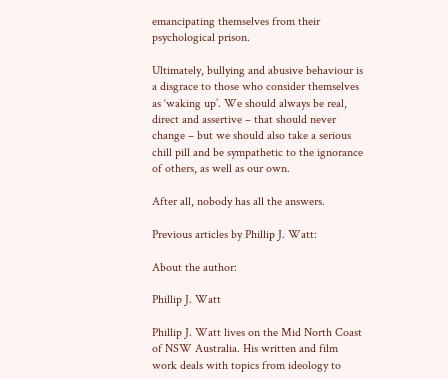emancipating themselves from their psychological prison.

Ultimately, bullying and abusive behaviour is a disgrace to those who consider themselves as ‘waking up’. We should always be real, direct and assertive – that should never change – but we should also take a serious chill pill and be sympathetic to the ignorance of others, as well as our own.

After all, nobody has all the answers.

Previous articles by Phillip J. Watt:

About the author:

Phillip J. Watt

Phillip J. Watt lives on the Mid North Coast of NSW Australia. His written and film work deals with topics from ideology to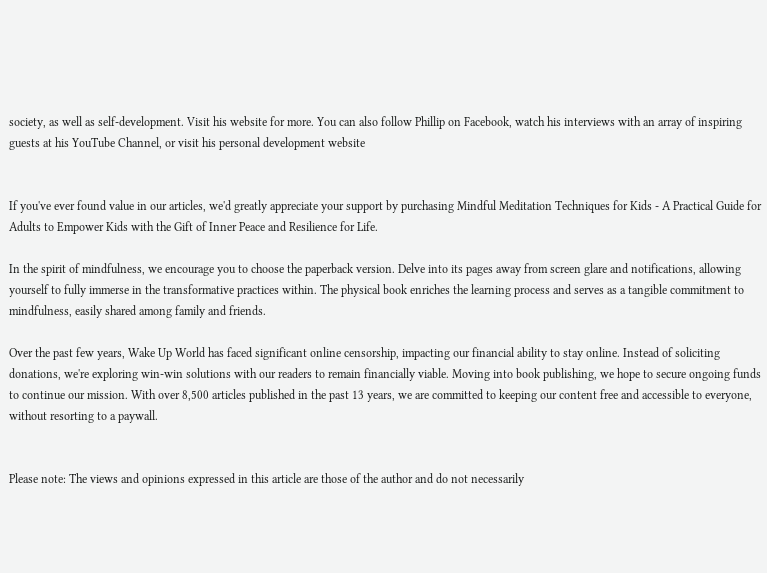society, as well as self-development. Visit his website for more. You can also follow Phillip on Facebook, watch his interviews with an array of inspiring guests at his YouTube Channel, or visit his personal development website


If you've ever found value in our articles, we'd greatly appreciate your support by purchasing Mindful Meditation Techniques for Kids - A Practical Guide for Adults to Empower Kids with the Gift of Inner Peace and Resilience for Life.

In the spirit of mindfulness, we encourage you to choose the paperback version. Delve into its pages away from screen glare and notifications, allowing yourself to fully immerse in the transformative practices within. The physical book enriches the learning process and serves as a tangible commitment to mindfulness, easily shared among family and friends.

Over the past few years, Wake Up World has faced significant online censorship, impacting our financial ability to stay online. Instead of soliciting donations, we're exploring win-win solutions with our readers to remain financially viable. Moving into book publishing, we hope to secure ongoing funds to continue our mission. With over 8,500 articles published in the past 13 years, we are committed to keeping our content free and accessible to everyone, without resorting to a paywall.


Please note: The views and opinions expressed in this article are those of the author and do not necessarily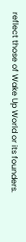reflect those of Wake Up World or its founders.